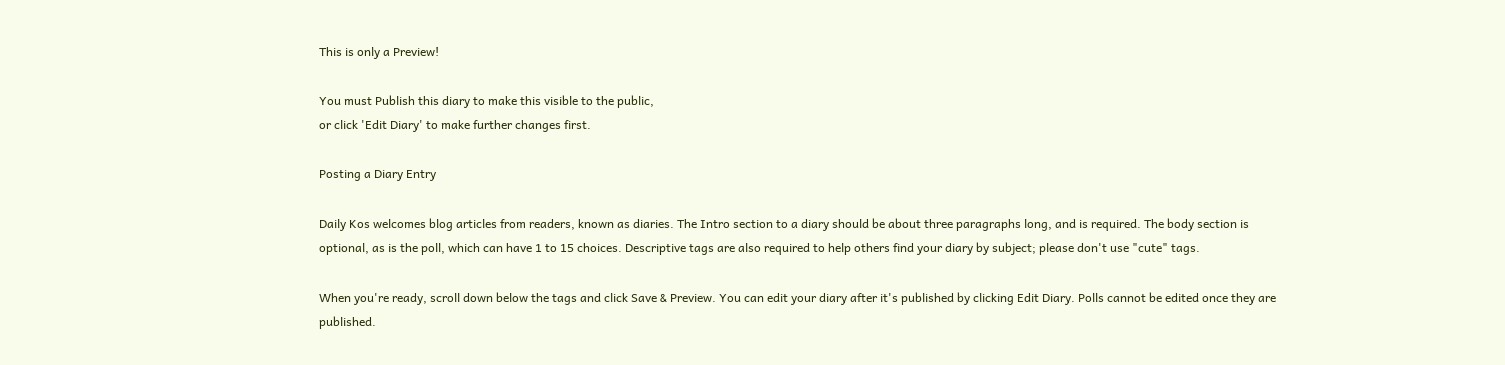This is only a Preview!

You must Publish this diary to make this visible to the public,
or click 'Edit Diary' to make further changes first.

Posting a Diary Entry

Daily Kos welcomes blog articles from readers, known as diaries. The Intro section to a diary should be about three paragraphs long, and is required. The body section is optional, as is the poll, which can have 1 to 15 choices. Descriptive tags are also required to help others find your diary by subject; please don't use "cute" tags.

When you're ready, scroll down below the tags and click Save & Preview. You can edit your diary after it's published by clicking Edit Diary. Polls cannot be edited once they are published.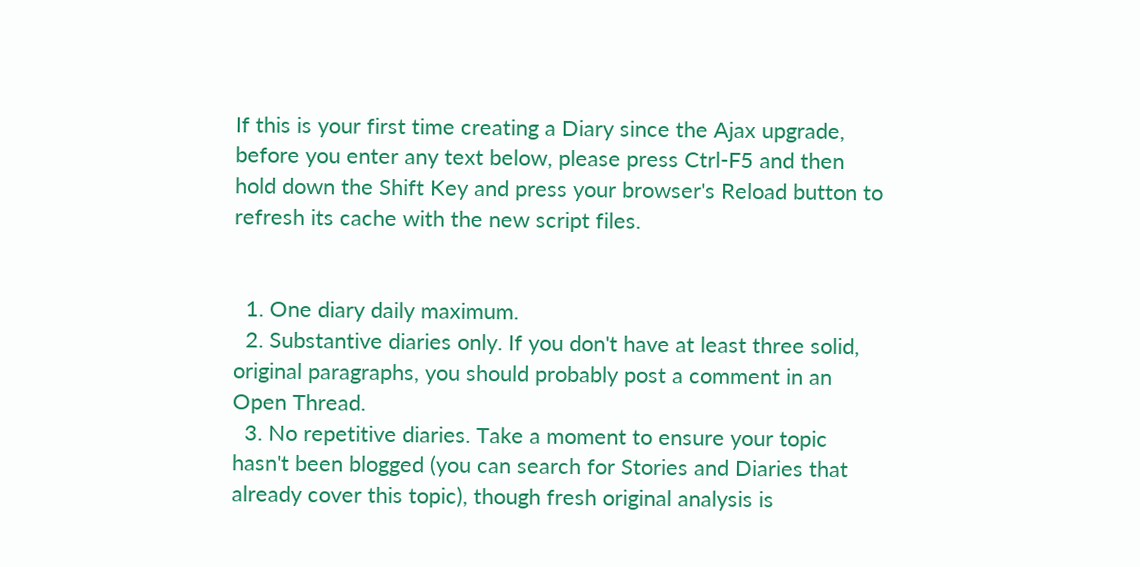If this is your first time creating a Diary since the Ajax upgrade, before you enter any text below, please press Ctrl-F5 and then hold down the Shift Key and press your browser's Reload button to refresh its cache with the new script files.


  1. One diary daily maximum.
  2. Substantive diaries only. If you don't have at least three solid, original paragraphs, you should probably post a comment in an Open Thread.
  3. No repetitive diaries. Take a moment to ensure your topic hasn't been blogged (you can search for Stories and Diaries that already cover this topic), though fresh original analysis is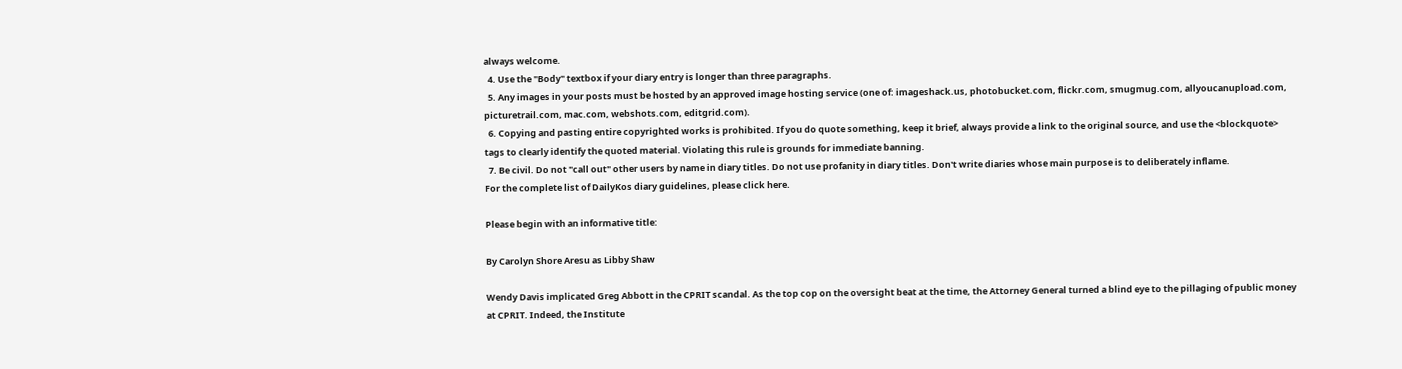always welcome.
  4. Use the "Body" textbox if your diary entry is longer than three paragraphs.
  5. Any images in your posts must be hosted by an approved image hosting service (one of: imageshack.us, photobucket.com, flickr.com, smugmug.com, allyoucanupload.com, picturetrail.com, mac.com, webshots.com, editgrid.com).
  6. Copying and pasting entire copyrighted works is prohibited. If you do quote something, keep it brief, always provide a link to the original source, and use the <blockquote> tags to clearly identify the quoted material. Violating this rule is grounds for immediate banning.
  7. Be civil. Do not "call out" other users by name in diary titles. Do not use profanity in diary titles. Don't write diaries whose main purpose is to deliberately inflame.
For the complete list of DailyKos diary guidelines, please click here.

Please begin with an informative title:

By Carolyn Shore Aresu as Libby Shaw

Wendy Davis implicated Greg Abbott in the CPRIT scandal. As the top cop on the oversight beat at the time, the Attorney General turned a blind eye to the pillaging of public money at CPRIT. Indeed, the Institute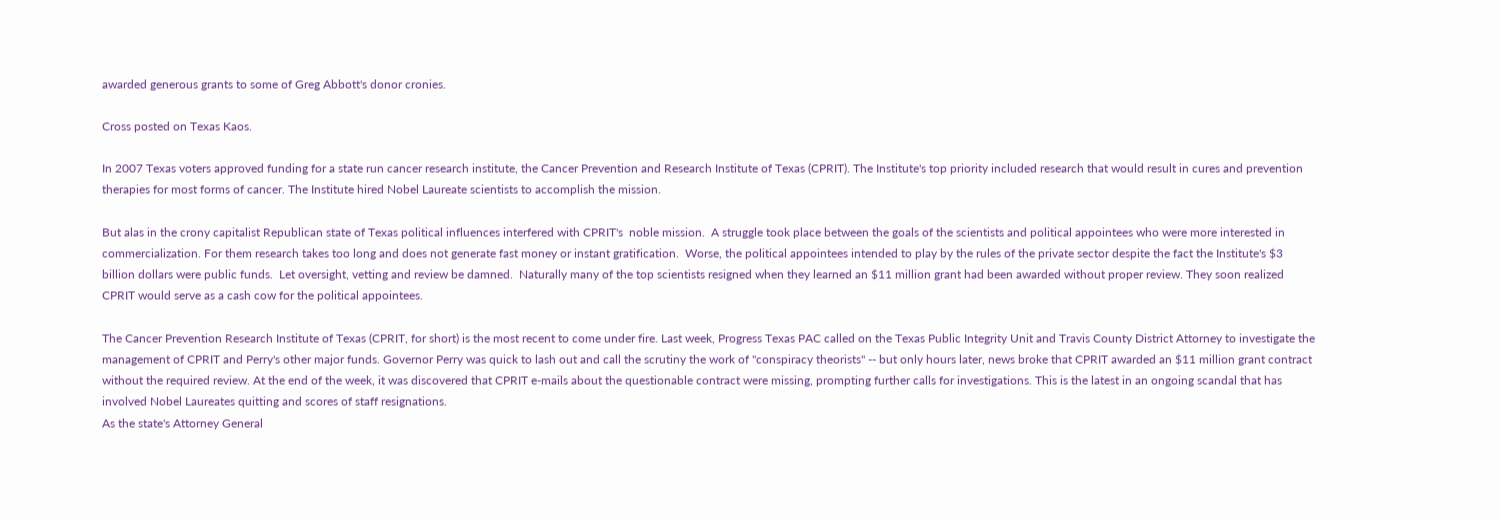awarded generous grants to some of Greg Abbott's donor cronies.

Cross posted on Texas Kaos.

In 2007 Texas voters approved funding for a state run cancer research institute, the Cancer Prevention and Research Institute of Texas (CPRIT). The Institute's top priority included research that would result in cures and prevention therapies for most forms of cancer. The Institute hired Nobel Laureate scientists to accomplish the mission.

But alas in the crony capitalist Republican state of Texas political influences interfered with CPRIT's  noble mission.  A struggle took place between the goals of the scientists and political appointees who were more interested in commercialization. For them research takes too long and does not generate fast money or instant gratification.  Worse, the political appointees intended to play by the rules of the private sector despite the fact the Institute's $3 billion dollars were public funds.  Let oversight, vetting and review be damned.  Naturally many of the top scientists resigned when they learned an $11 million grant had been awarded without proper review. They soon realized CPRIT would serve as a cash cow for the political appointees.

The Cancer Prevention Research Institute of Texas (CPRIT, for short) is the most recent to come under fire. Last week, Progress Texas PAC called on the Texas Public Integrity Unit and Travis County District Attorney to investigate the management of CPRIT and Perry's other major funds. Governor Perry was quick to lash out and call the scrutiny the work of "conspiracy theorists" -- but only hours later, news broke that CPRIT awarded an $11 million grant contract without the required review. At the end of the week, it was discovered that CPRIT e-mails about the questionable contract were missing, prompting further calls for investigations. This is the latest in an ongoing scandal that has involved Nobel Laureates quitting and scores of staff resignations.
As the state's Attorney General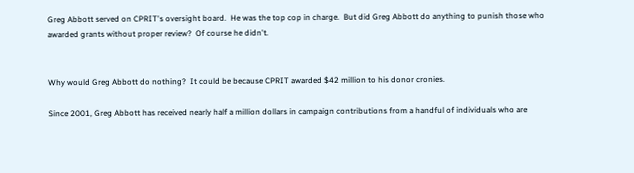Greg Abbott served on CPRIT's oversight board.  He was the top cop in charge.  But did Greg Abbott do anything to punish those who awarded grants without proper review?  Of course he didn't.


Why would Greg Abbott do nothing?  It could be because CPRIT awarded $42 million to his donor cronies.

Since 2001, Greg Abbott has received nearly half a million dollars in campaign contributions from a handful of individuals who are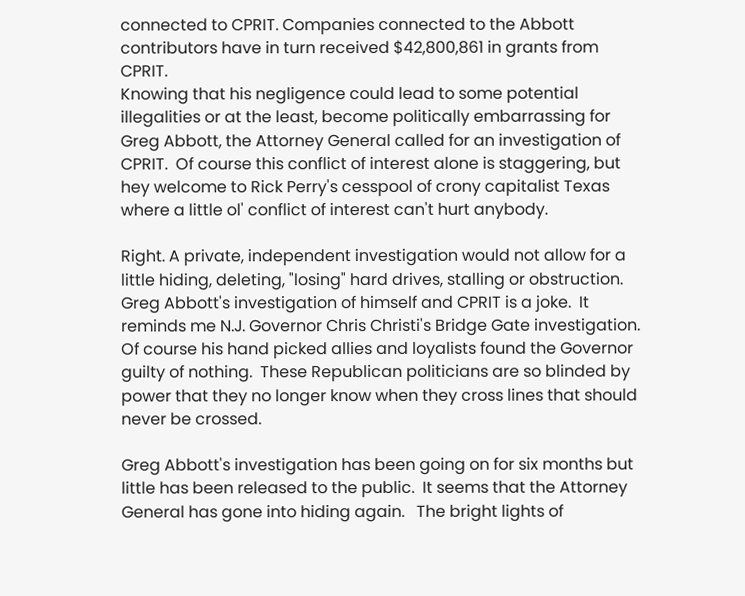connected to CPRIT. Companies connected to the Abbott contributors have in turn received $42,800,861 in grants from CPRIT.
Knowing that his negligence could lead to some potential illegalities or at the least, become politically embarrassing for Greg Abbott, the Attorney General called for an investigation of CPRIT.  Of course this conflict of interest alone is staggering, but hey welcome to Rick Perry's cesspool of crony capitalist Texas where a little ol' conflict of interest can't hurt anybody.

Right. A private, independent investigation would not allow for a little hiding, deleting, "losing" hard drives, stalling or obstruction.  Greg Abbott's investigation of himself and CPRIT is a joke.  It reminds me N.J. Governor Chris Christi's Bridge Gate investigation.  Of course his hand picked allies and loyalists found the Governor guilty of nothing.  These Republican politicians are so blinded by power that they no longer know when they cross lines that should never be crossed.

Greg Abbott's investigation has been going on for six months but little has been released to the public.  It seems that the Attorney General has gone into hiding again.   The bright lights of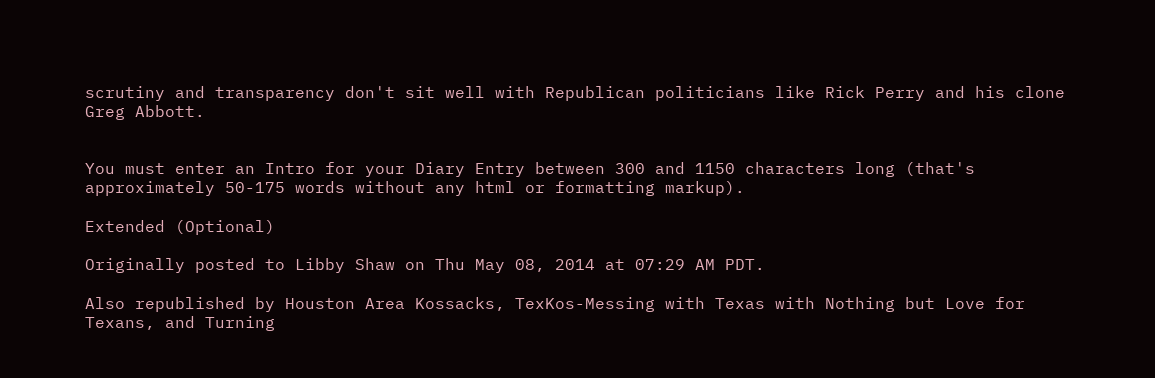scrutiny and transparency don't sit well with Republican politicians like Rick Perry and his clone Greg Abbott.


You must enter an Intro for your Diary Entry between 300 and 1150 characters long (that's approximately 50-175 words without any html or formatting markup).

Extended (Optional)

Originally posted to Libby Shaw on Thu May 08, 2014 at 07:29 AM PDT.

Also republished by Houston Area Kossacks, TexKos-Messing with Texas with Nothing but Love for Texans, and Turning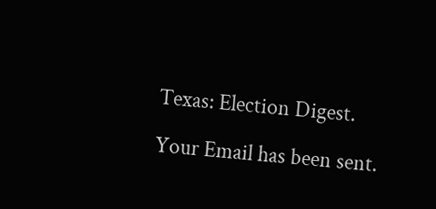Texas: Election Digest.

Your Email has been sent.